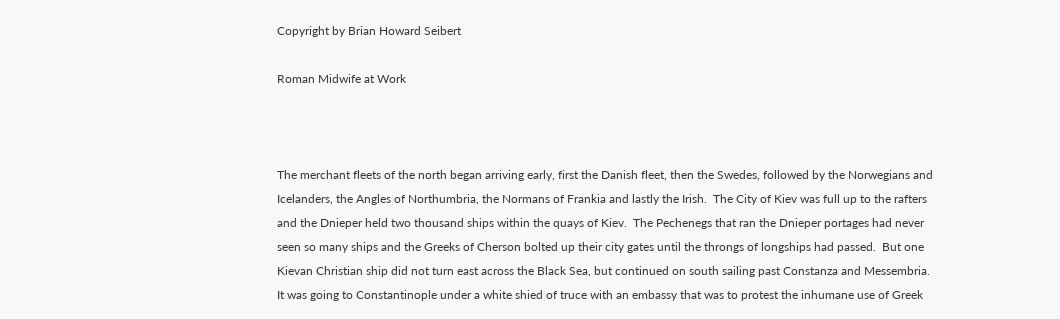Copyright by Brian Howard Seibert

Roman Midwife at Work



The merchant fleets of the north began arriving early, first the Danish fleet, then the Swedes, followed by the Norwegians and Icelanders, the Angles of Northumbria, the Normans of Frankia and lastly the Irish.  The City of Kiev was full up to the rafters and the Dnieper held two thousand ships within the quays of Kiev.  The Pechenegs that ran the Dnieper portages had never seen so many ships and the Greeks of Cherson bolted up their city gates until the throngs of longships had passed.  But one Kievan Christian ship did not turn east across the Black Sea, but continued on south sailing past Constanza and Messembria.  It was going to Constantinople under a white shied of truce with an embassy that was to protest the inhumane use of Greek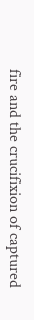fire and the crucifixion of captured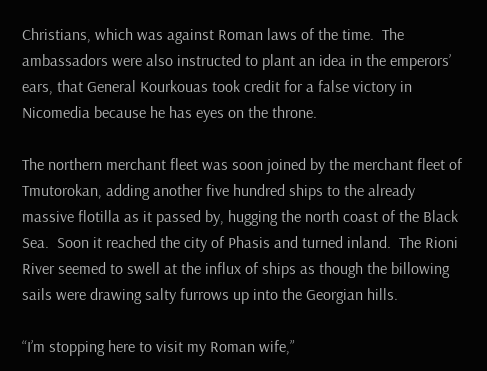Christians, which was against Roman laws of the time.  The ambassadors were also instructed to plant an idea in the emperors’ ears, that General Kourkouas took credit for a false victory in Nicomedia because he has eyes on the throne.

The northern merchant fleet was soon joined by the merchant fleet of Tmutorokan, adding another five hundred ships to the already massive flotilla as it passed by, hugging the north coast of the Black Sea.  Soon it reached the city of Phasis and turned inland.  The Rioni River seemed to swell at the influx of ships as though the billowing sails were drawing salty furrows up into the Georgian hills.

“I’m stopping here to visit my Roman wife,”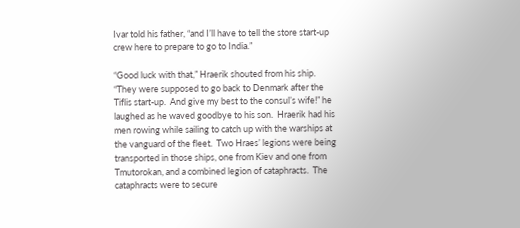Ivar told his father, “and I’ll have to tell the store start-up crew here to prepare to go to India.”

“Good luck with that,” Hraerik shouted from his ship.  “They were supposed to go back to Denmark after the Tiflis start-up.  And give my best to the consul’s wife!” he laughed as he waved goodbye to his son.  Hraerik had his men rowing while sailing to catch up with the warships at the vanguard of the fleet.  Two Hraes’ legions were being transported in those ships, one from Kiev and one from Tmutorokan, and a combined legion of cataphracts.  The cataphracts were to secure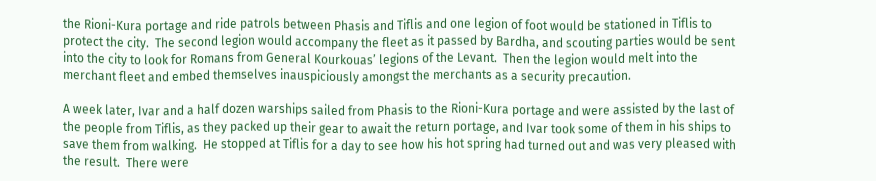the Rioni-Kura portage and ride patrols between Phasis and Tiflis and one legion of foot would be stationed in Tiflis to protect the city.  The second legion would accompany the fleet as it passed by Bardha, and scouting parties would be sent into the city to look for Romans from General Kourkouas’ legions of the Levant.  Then the legion would melt into the merchant fleet and embed themselves inauspiciously amongst the merchants as a security precaution.

A week later, Ivar and a half dozen warships sailed from Phasis to the Rioni-Kura portage and were assisted by the last of the people from Tiflis, as they packed up their gear to await the return portage, and Ivar took some of them in his ships to save them from walking.  He stopped at Tiflis for a day to see how his hot spring had turned out and was very pleased with the result.  There were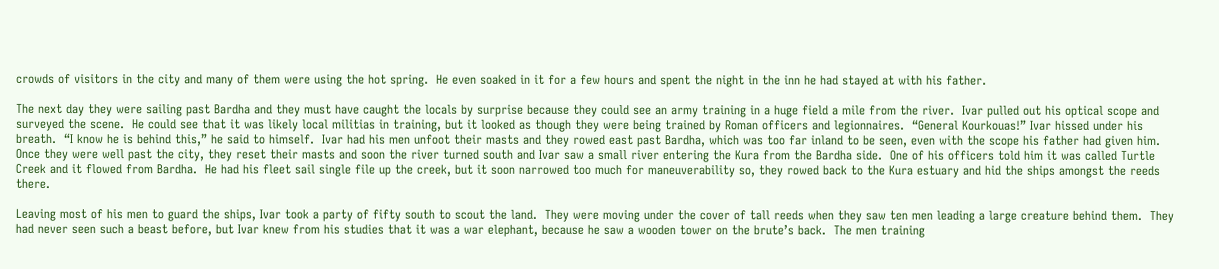crowds of visitors in the city and many of them were using the hot spring.  He even soaked in it for a few hours and spent the night in the inn he had stayed at with his father.

The next day they were sailing past Bardha and they must have caught the locals by surprise because they could see an army training in a huge field a mile from the river.  Ivar pulled out his optical scope and surveyed the scene.  He could see that it was likely local militias in training, but it looked as though they were being trained by Roman officers and legionnaires.  “General Kourkouas!” Ivar hissed under his breath.  “I know he is behind this,” he said to himself.  Ivar had his men unfoot their masts and they rowed east past Bardha, which was too far inland to be seen, even with the scope his father had given him.  Once they were well past the city, they reset their masts and soon the river turned south and Ivar saw a small river entering the Kura from the Bardha side.  One of his officers told him it was called Turtle Creek and it flowed from Bardha.  He had his fleet sail single file up the creek, but it soon narrowed too much for maneuverability so, they rowed back to the Kura estuary and hid the ships amongst the reeds there.

Leaving most of his men to guard the ships, Ivar took a party of fifty south to scout the land.  They were moving under the cover of tall reeds when they saw ten men leading a large creature behind them.  They had never seen such a beast before, but Ivar knew from his studies that it was a war elephant, because he saw a wooden tower on the brute’s back.  The men training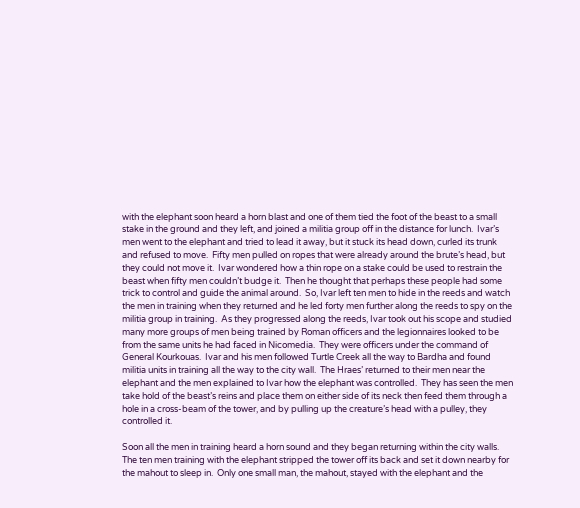with the elephant soon heard a horn blast and one of them tied the foot of the beast to a small stake in the ground and they left, and joined a militia group off in the distance for lunch.  Ivar’s men went to the elephant and tried to lead it away, but it stuck its head down, curled its trunk and refused to move.  Fifty men pulled on ropes that were already around the brute’s head, but they could not move it.  Ivar wondered how a thin rope on a stake could be used to restrain the beast when fifty men couldn’t budge it.  Then he thought that perhaps these people had some trick to control and guide the animal around.  So, Ivar left ten men to hide in the reeds and watch the men in training when they returned and he led forty men further along the reeds to spy on the militia group in training.  As they progressed along the reeds, Ivar took out his scope and studied many more groups of men being trained by Roman officers and the legionnaires looked to be from the same units he had faced in Nicomedia.  They were officers under the command of General Kourkouas.  Ivar and his men followed Turtle Creek all the way to Bardha and found militia units in training all the way to the city wall.  The Hraes’ returned to their men near the elephant and the men explained to Ivar how the elephant was controlled.  They has seen the men take hold of the beast’s reins and place them on either side of its neck then feed them through a hole in a cross-beam of the tower, and by pulling up the creature’s head with a pulley, they controlled it.

Soon all the men in training heard a horn sound and they began returning within the city walls.  The ten men training with the elephant stripped the tower off its back and set it down nearby for the mahout to sleep in.  Only one small man, the mahout, stayed with the elephant and the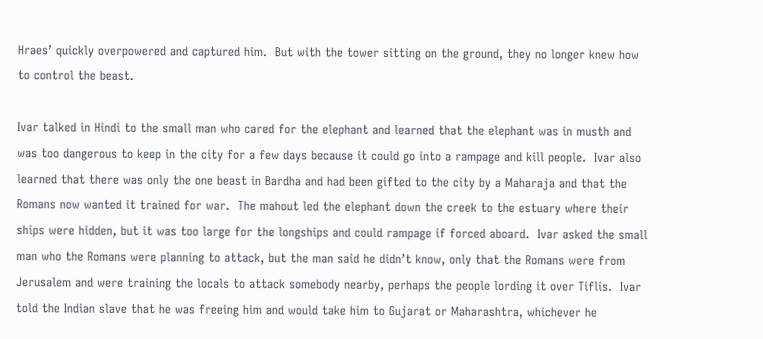Hraes’ quickly overpowered and captured him.  But with the tower sitting on the ground, they no longer knew how to control the beast.

Ivar talked in Hindi to the small man who cared for the elephant and learned that the elephant was in musth and was too dangerous to keep in the city for a few days because it could go into a rampage and kill people.  Ivar also learned that there was only the one beast in Bardha and had been gifted to the city by a Maharaja and that the Romans now wanted it trained for war.  The mahout led the elephant down the creek to the estuary where their ships were hidden, but it was too large for the longships and could rampage if forced aboard.  Ivar asked the small man who the Romans were planning to attack, but the man said he didn’t know, only that the Romans were from Jerusalem and were training the locals to attack somebody nearby, perhaps the people lording it over Tiflis.  Ivar told the Indian slave that he was freeing him and would take him to Gujarat or Maharashtra, whichever he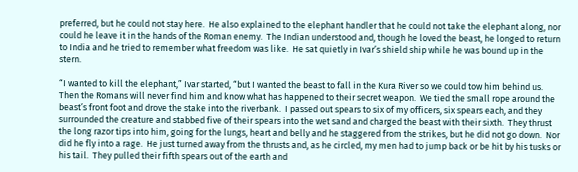preferred, but he could not stay here.  He also explained to the elephant handler that he could not take the elephant along, nor could he leave it in the hands of the Roman enemy.  The Indian understood and, though he loved the beast, he longed to return to India and he tried to remember what freedom was like.  He sat quietly in Ivar’s shield ship while he was bound up in the stern.

“I wanted to kill the elephant,” Ivar started, “but I wanted the beast to fall in the Kura River so we could tow him behind us.  Then the Romans will never find him and know what has happened to their secret weapon.  We tied the small rope around the beast’s front foot and drove the stake into the riverbank.  I passed out spears to six of my officers, six spears each, and they surrounded the creature and stabbed five of their spears into the wet sand and charged the beast with their sixth.  They thrust the long razor tips into him, going for the lungs, heart and belly and he staggered from the strikes, but he did not go down.  Nor did he fly into a rage.  He just turned away from the thrusts and, as he circled, my men had to jump back or be hit by his tusks or his tail.  They pulled their fifth spears out of the earth and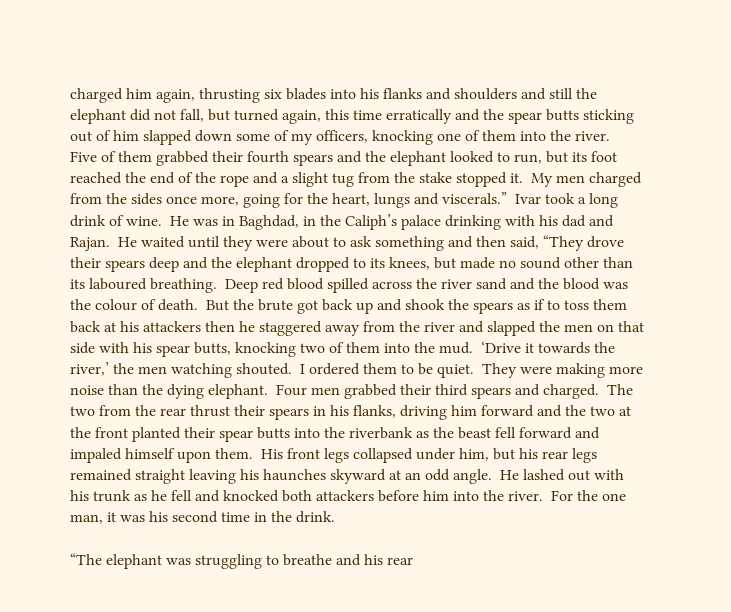charged him again, thrusting six blades into his flanks and shoulders and still the elephant did not fall, but turned again, this time erratically and the spear butts sticking out of him slapped down some of my officers, knocking one of them into the river.  Five of them grabbed their fourth spears and the elephant looked to run, but its foot reached the end of the rope and a slight tug from the stake stopped it.  My men charged from the sides once more, going for the heart, lungs and viscerals.”  Ivar took a long drink of wine.  He was in Baghdad, in the Caliph’s palace drinking with his dad and Rajan.  He waited until they were about to ask something and then said, “They drove their spears deep and the elephant dropped to its knees, but made no sound other than its laboured breathing.  Deep red blood spilled across the river sand and the blood was the colour of death.  But the brute got back up and shook the spears as if to toss them back at his attackers then he staggered away from the river and slapped the men on that side with his spear butts, knocking two of them into the mud.  ‘Drive it towards the river,’ the men watching shouted.  I ordered them to be quiet.  They were making more noise than the dying elephant.  Four men grabbed their third spears and charged.  The two from the rear thrust their spears in his flanks, driving him forward and the two at the front planted their spear butts into the riverbank as the beast fell forward and impaled himself upon them.  His front legs collapsed under him, but his rear legs remained straight leaving his haunches skyward at an odd angle.  He lashed out with his trunk as he fell and knocked both attackers before him into the river.  For the one man, it was his second time in the drink.

“The elephant was struggling to breathe and his rear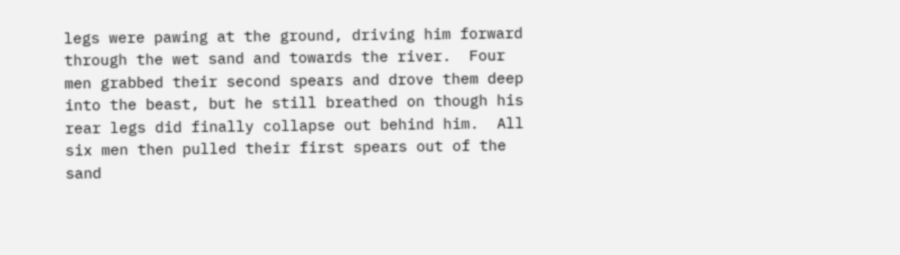legs were pawing at the ground, driving him forward through the wet sand and towards the river.  Four men grabbed their second spears and drove them deep into the beast, but he still breathed on though his rear legs did finally collapse out behind him.  All six men then pulled their first spears out of the sand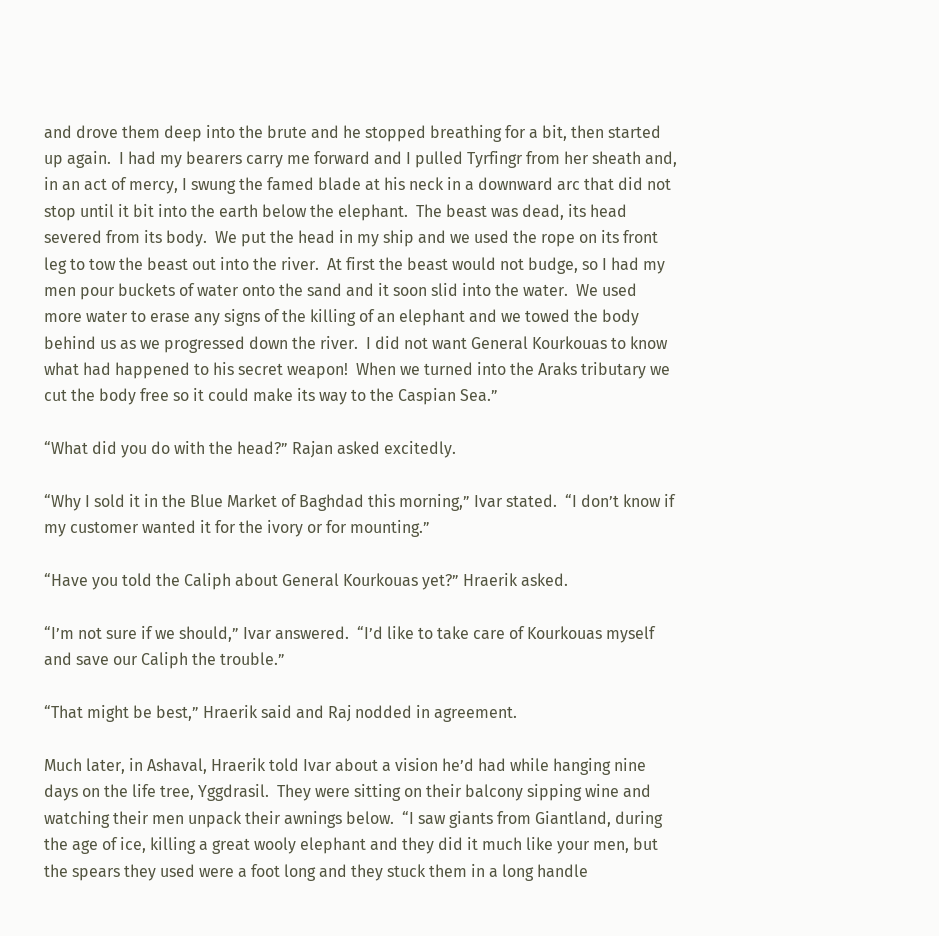and drove them deep into the brute and he stopped breathing for a bit, then started up again.  I had my bearers carry me forward and I pulled Tyrfingr from her sheath and, in an act of mercy, I swung the famed blade at his neck in a downward arc that did not stop until it bit into the earth below the elephant.  The beast was dead, its head severed from its body.  We put the head in my ship and we used the rope on its front leg to tow the beast out into the river.  At first the beast would not budge, so I had my men pour buckets of water onto the sand and it soon slid into the water.  We used more water to erase any signs of the killing of an elephant and we towed the body behind us as we progressed down the river.  I did not want General Kourkouas to know what had happened to his secret weapon!  When we turned into the Araks tributary we cut the body free so it could make its way to the Caspian Sea.”

“What did you do with the head?” Rajan asked excitedly.

“Why I sold it in the Blue Market of Baghdad this morning,” Ivar stated.  “I don’t know if my customer wanted it for the ivory or for mounting.”

“Have you told the Caliph about General Kourkouas yet?” Hraerik asked.

“I’m not sure if we should,” Ivar answered.  “I’d like to take care of Kourkouas myself and save our Caliph the trouble.”

“That might be best,” Hraerik said and Raj nodded in agreement.

Much later, in Ashaval, Hraerik told Ivar about a vision he’d had while hanging nine days on the life tree, Yggdrasil.  They were sitting on their balcony sipping wine and watching their men unpack their awnings below.  “I saw giants from Giantland, during the age of ice, killing a great wooly elephant and they did it much like your men, but the spears they used were a foot long and they stuck them in a long handle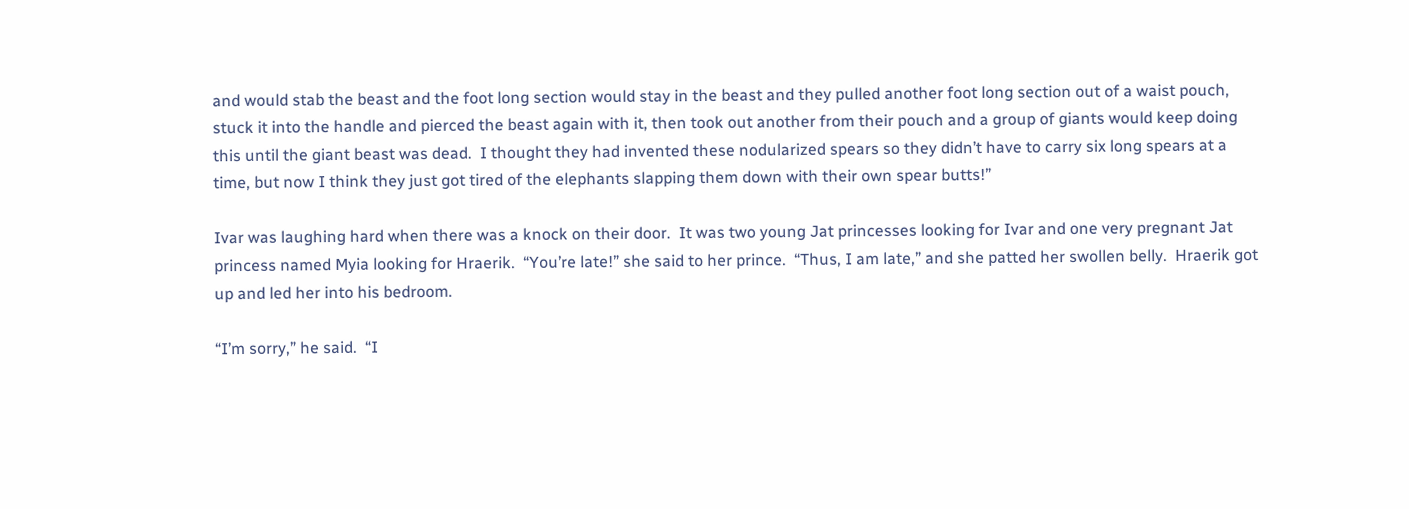and would stab the beast and the foot long section would stay in the beast and they pulled another foot long section out of a waist pouch, stuck it into the handle and pierced the beast again with it, then took out another from their pouch and a group of giants would keep doing this until the giant beast was dead.  I thought they had invented these nodularized spears so they didn’t have to carry six long spears at a time, but now I think they just got tired of the elephants slapping them down with their own spear butts!”

Ivar was laughing hard when there was a knock on their door.  It was two young Jat princesses looking for Ivar and one very pregnant Jat princess named Myia looking for Hraerik.  “You’re late!” she said to her prince.  “Thus, I am late,” and she patted her swollen belly.  Hraerik got up and led her into his bedroom.

“I’m sorry,” he said.  “I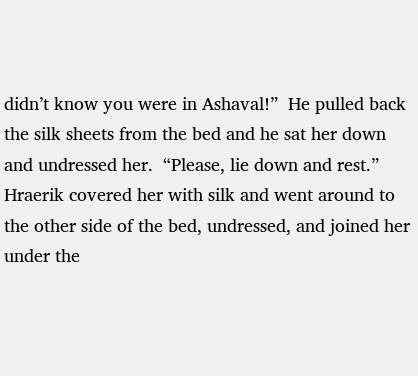didn’t know you were in Ashaval!”  He pulled back the silk sheets from the bed and he sat her down and undressed her.  “Please, lie down and rest.”  Hraerik covered her with silk and went around to the other side of the bed, undressed, and joined her under the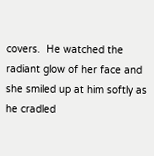covers.  He watched the radiant glow of her face and she smiled up at him softly as he cradled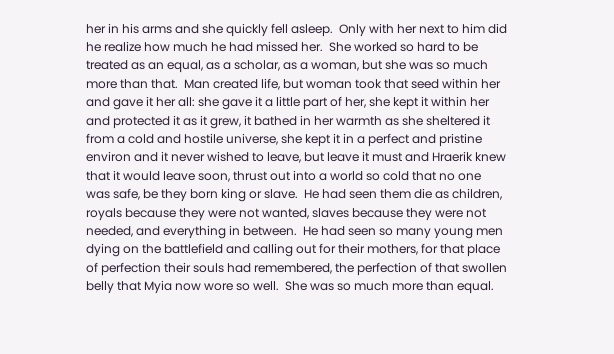her in his arms and she quickly fell asleep.  Only with her next to him did he realize how much he had missed her.  She worked so hard to be treated as an equal, as a scholar, as a woman, but she was so much more than that.  Man created life, but woman took that seed within her and gave it her all: she gave it a little part of her, she kept it within her and protected it as it grew, it bathed in her warmth as she sheltered it from a cold and hostile universe, she kept it in a perfect and pristine environ and it never wished to leave, but leave it must and Hraerik knew that it would leave soon, thrust out into a world so cold that no one was safe, be they born king or slave.  He had seen them die as children, royals because they were not wanted, slaves because they were not needed, and everything in between.  He had seen so many young men dying on the battlefield and calling out for their mothers, for that place of perfection their souls had remembered, the perfection of that swollen belly that Myia now wore so well.  She was so much more than equal.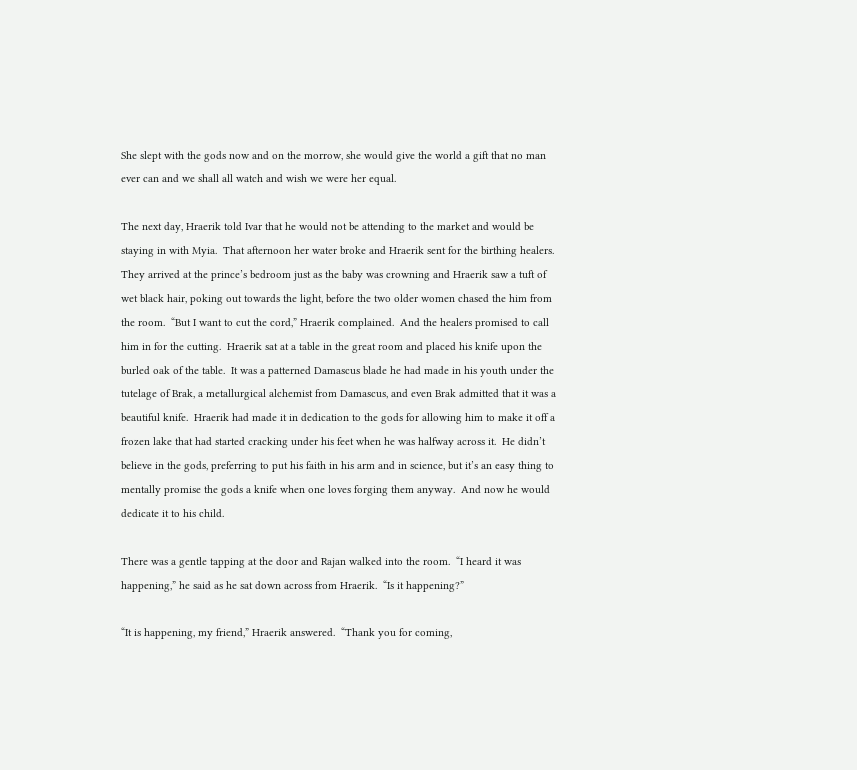She slept with the gods now and on the morrow, she would give the world a gift that no man ever can and we shall all watch and wish we were her equal.

The next day, Hraerik told Ivar that he would not be attending to the market and would be staying in with Myia.  That afternoon her water broke and Hraerik sent for the birthing healers.  They arrived at the prince’s bedroom just as the baby was crowning and Hraerik saw a tuft of wet black hair, poking out towards the light, before the two older women chased the him from the room.  “But I want to cut the cord,” Hraerik complained.  And the healers promised to call him in for the cutting.  Hraerik sat at a table in the great room and placed his knife upon the burled oak of the table.  It was a patterned Damascus blade he had made in his youth under the tutelage of Brak, a metallurgical alchemist from Damascus, and even Brak admitted that it was a beautiful knife.  Hraerik had made it in dedication to the gods for allowing him to make it off a frozen lake that had started cracking under his feet when he was halfway across it.  He didn’t believe in the gods, preferring to put his faith in his arm and in science, but it’s an easy thing to mentally promise the gods a knife when one loves forging them anyway.  And now he would dedicate it to his child.

There was a gentle tapping at the door and Rajan walked into the room.  “I heard it was happening,” he said as he sat down across from Hraerik.  “Is it happening?”

“It is happening, my friend,” Hraerik answered.  “Thank you for coming,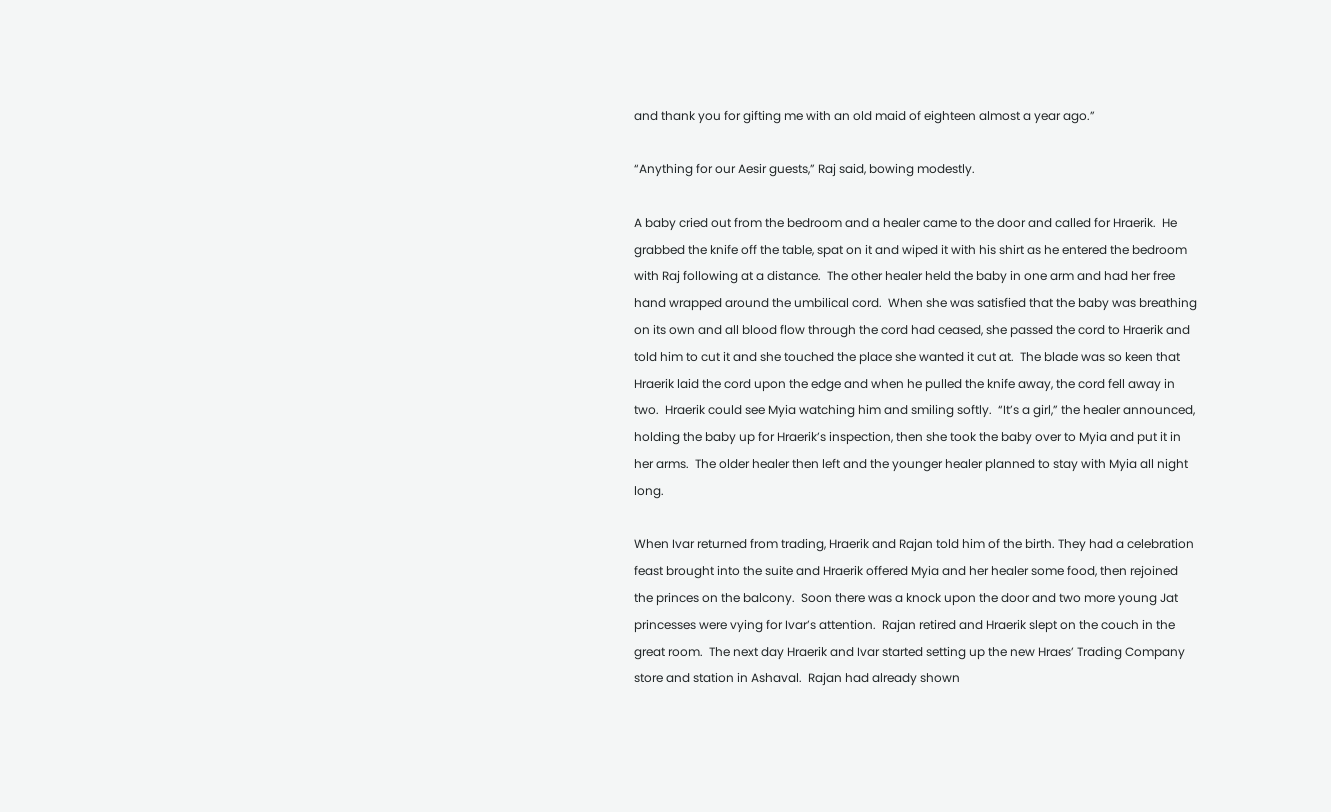and thank you for gifting me with an old maid of eighteen almost a year ago.”

“Anything for our Aesir guests,” Raj said, bowing modestly.

A baby cried out from the bedroom and a healer came to the door and called for Hraerik.  He grabbed the knife off the table, spat on it and wiped it with his shirt as he entered the bedroom with Raj following at a distance.  The other healer held the baby in one arm and had her free hand wrapped around the umbilical cord.  When she was satisfied that the baby was breathing on its own and all blood flow through the cord had ceased, she passed the cord to Hraerik and told him to cut it and she touched the place she wanted it cut at.  The blade was so keen that Hraerik laid the cord upon the edge and when he pulled the knife away, the cord fell away in two.  Hraerik could see Myia watching him and smiling softly.  “It’s a girl,” the healer announced, holding the baby up for Hraerik’s inspection, then she took the baby over to Myia and put it in her arms.  The older healer then left and the younger healer planned to stay with Myia all night long.

When Ivar returned from trading, Hraerik and Rajan told him of the birth. They had a celebration feast brought into the suite and Hraerik offered Myia and her healer some food, then rejoined the princes on the balcony.  Soon there was a knock upon the door and two more young Jat princesses were vying for Ivar’s attention.  Rajan retired and Hraerik slept on the couch in the great room.  The next day Hraerik and Ivar started setting up the new Hraes’ Trading Company store and station in Ashaval.  Rajan had already shown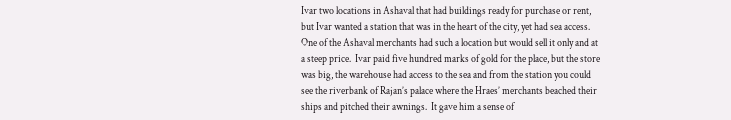Ivar two locations in Ashaval that had buildings ready for purchase or rent, but Ivar wanted a station that was in the heart of the city, yet had sea access.  One of the Ashaval merchants had such a location but would sell it only and at a steep price.  Ivar paid five hundred marks of gold for the place, but the store was big, the warehouse had access to the sea and from the station you could see the riverbank of Rajan’s palace where the Hraes’ merchants beached their ships and pitched their awnings.  It gave him a sense of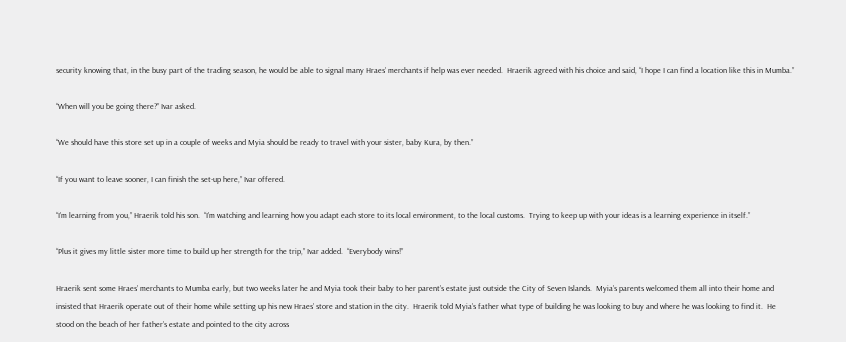security knowing that, in the busy part of the trading season, he would be able to signal many Hraes’ merchants if help was ever needed.  Hraerik agreed with his choice and said, “I hope I can find a location like this in Mumba.”

“When will you be going there?” Ivar asked.

“We should have this store set up in a couple of weeks and Myia should be ready to travel with your sister, baby Kura, by then.”

“If you want to leave sooner, I can finish the set-up here,” Ivar offered.

“I’m learning from you,” Hraerik told his son.  “I’m watching and learning how you adapt each store to its local environment, to the local customs.  Trying to keep up with your ideas is a learning experience in itself.”

“Plus it gives my little sister more time to build up her strength for the trip,” Ivar added.  “Everybody wins!”

Hraerik sent some Hraes’ merchants to Mumba early, but two weeks later he and Myia took their baby to her parent’s estate just outside the City of Seven Islands.  Myia’s parents welcomed them all into their home and insisted that Hraerik operate out of their home while setting up his new Hraes’ store and station in the city.  Hraerik told Myia’s father what type of building he was looking to buy and where he was looking to find it.  He stood on the beach of her father’s estate and pointed to the city across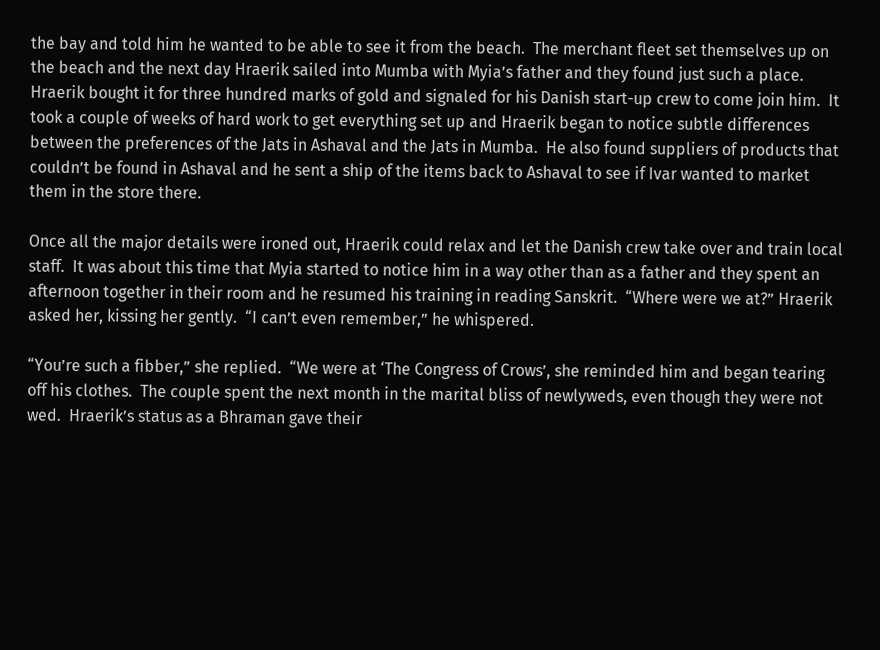the bay and told him he wanted to be able to see it from the beach.  The merchant fleet set themselves up on the beach and the next day Hraerik sailed into Mumba with Myia’s father and they found just such a place.  Hraerik bought it for three hundred marks of gold and signaled for his Danish start-up crew to come join him.  It took a couple of weeks of hard work to get everything set up and Hraerik began to notice subtle differences between the preferences of the Jats in Ashaval and the Jats in Mumba.  He also found suppliers of products that couldn’t be found in Ashaval and he sent a ship of the items back to Ashaval to see if Ivar wanted to market them in the store there.

Once all the major details were ironed out, Hraerik could relax and let the Danish crew take over and train local staff.  It was about this time that Myia started to notice him in a way other than as a father and they spent an afternoon together in their room and he resumed his training in reading Sanskrit.  “Where were we at?” Hraerik asked her, kissing her gently.  “I can’t even remember,” he whispered.

“You’re such a fibber,” she replied.  “We were at ‘The Congress of Crows’, she reminded him and began tearing off his clothes.  The couple spent the next month in the marital bliss of newlyweds, even though they were not wed.  Hraerik’s status as a Bhraman gave their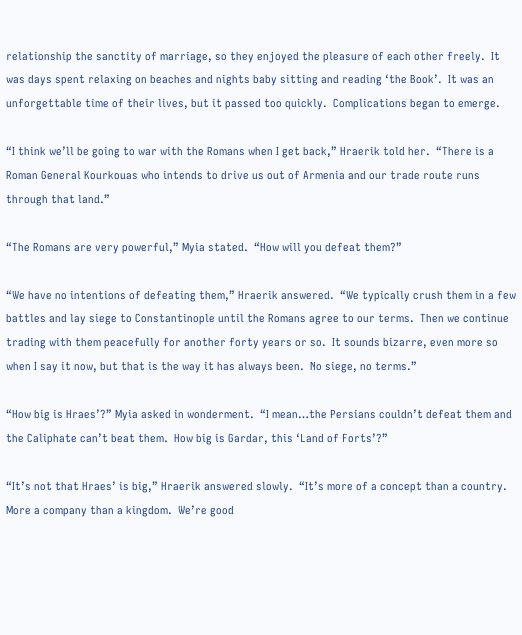relationship the sanctity of marriage, so they enjoyed the pleasure of each other freely.  It was days spent relaxing on beaches and nights baby sitting and reading ‘the Book’.  It was an unforgettable time of their lives, but it passed too quickly.  Complications began to emerge.

“I think we’ll be going to war with the Romans when I get back,” Hraerik told her.  “There is a Roman General Kourkouas who intends to drive us out of Armenia and our trade route runs through that land.”

“The Romans are very powerful,” Myia stated.  “How will you defeat them?”

“We have no intentions of defeating them,” Hraerik answered.  “We typically crush them in a few battles and lay siege to Constantinople until the Romans agree to our terms.  Then we continue trading with them peacefully for another forty years or so.  It sounds bizarre, even more so when I say it now, but that is the way it has always been.  No siege, no terms.”

“How big is Hraes’?” Myia asked in wonderment.  “I mean…the Persians couldn’t defeat them and the Caliphate can’t beat them.  How big is Gardar, this ‘Land of Forts’?”

“It’s not that Hraes’ is big,” Hraerik answered slowly.  “It’s more of a concept than a country.  More a company than a kingdom.  We’re good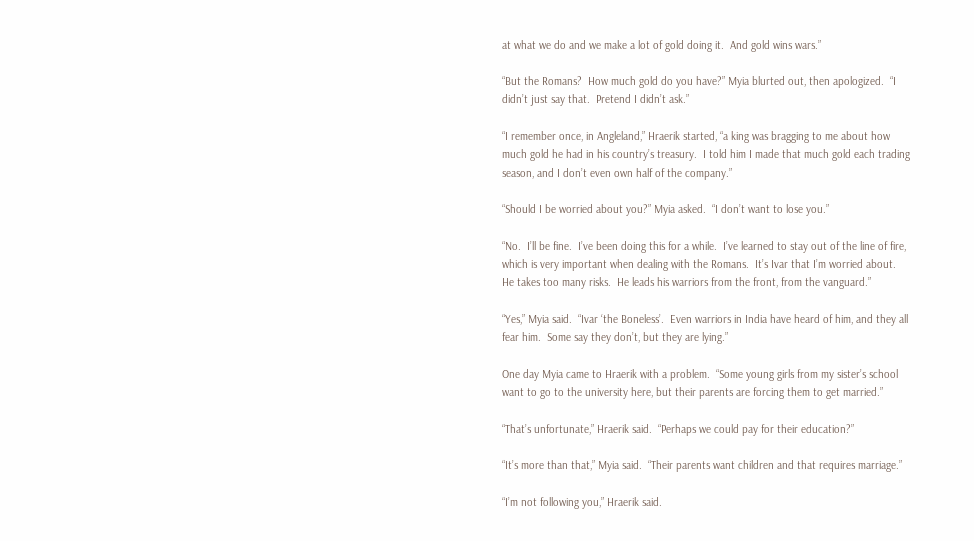at what we do and we make a lot of gold doing it.  And gold wins wars.”

“But the Romans?  How much gold do you have?” Myia blurted out, then apologized.  “I didn’t just say that.  Pretend I didn’t ask.”

“I remember once, in Angleland,” Hraerik started, “a king was bragging to me about how much gold he had in his country’s treasury.  I told him I made that much gold each trading season, and I don’t even own half of the company.”

“Should I be worried about you?” Myia asked.  “I don’t want to lose you.”

“No.  I’ll be fine.  I’ve been doing this for a while.  I’ve learned to stay out of the line of fire, which is very important when dealing with the Romans.  It’s Ivar that I’m worried about.  He takes too many risks.  He leads his warriors from the front, from the vanguard.”

“Yes,” Myia said.  “Ivar ‘the Boneless’.  Even warriors in India have heard of him, and they all fear him.  Some say they don’t, but they are lying.”

One day Myia came to Hraerik with a problem.  “Some young girls from my sister’s school want to go to the university here, but their parents are forcing them to get married.”

“That’s unfortunate,” Hraerik said.  “Perhaps we could pay for their education?”

“It’s more than that,” Myia said.  “Their parents want children and that requires marriage.”

“I’m not following you,” Hraerik said.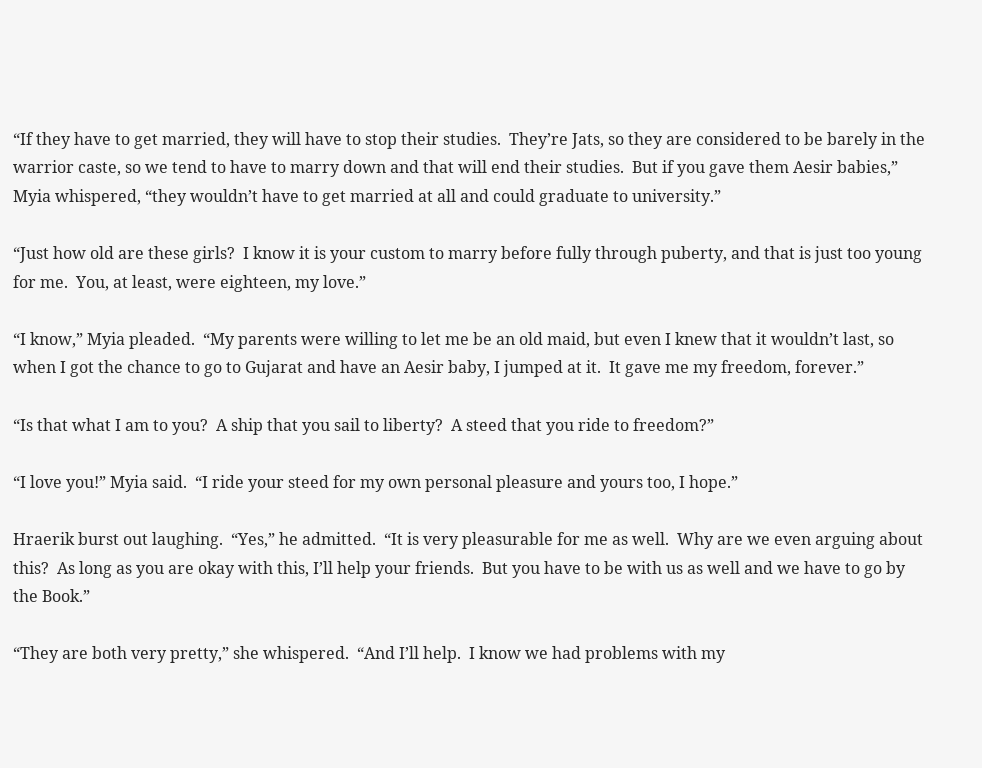“If they have to get married, they will have to stop their studies.  They’re Jats, so they are considered to be barely in the warrior caste, so we tend to have to marry down and that will end their studies.  But if you gave them Aesir babies,” Myia whispered, “they wouldn’t have to get married at all and could graduate to university.”

“Just how old are these girls?  I know it is your custom to marry before fully through puberty, and that is just too young for me.  You, at least, were eighteen, my love.”

“I know,” Myia pleaded.  “My parents were willing to let me be an old maid, but even I knew that it wouldn’t last, so when I got the chance to go to Gujarat and have an Aesir baby, I jumped at it.  It gave me my freedom, forever.”

“Is that what I am to you?  A ship that you sail to liberty?  A steed that you ride to freedom?”

“I love you!” Myia said.  “I ride your steed for my own personal pleasure and yours too, I hope.”

Hraerik burst out laughing.  “Yes,” he admitted.  “It is very pleasurable for me as well.  Why are we even arguing about this?  As long as you are okay with this, I’ll help your friends.  But you have to be with us as well and we have to go by the Book.”

“They are both very pretty,” she whispered.  “And I’ll help.  I know we had problems with my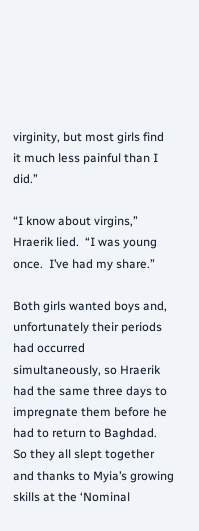virginity, but most girls find it much less painful than I did.”

“I know about virgins,” Hraerik lied.  “I was young once.  I’ve had my share.”

Both girls wanted boys and, unfortunately their periods had occurred simultaneously, so Hraerik had the same three days to impregnate them before he had to return to Baghdad.  So they all slept together and thanks to Myia’s growing skills at the ‘Nominal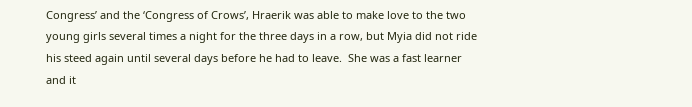Congress’ and the ‘Congress of Crows’, Hraerik was able to make love to the two young girls several times a night for the three days in a row, but Myia did not ride his steed again until several days before he had to leave.  She was a fast learner and it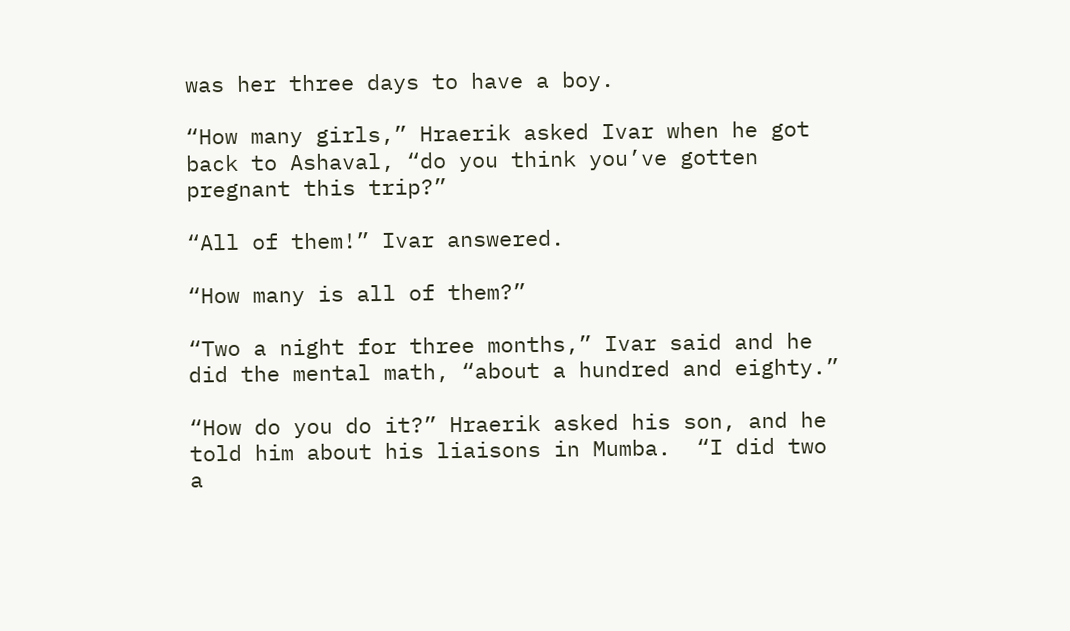was her three days to have a boy.

“How many girls,” Hraerik asked Ivar when he got back to Ashaval, “do you think you’ve gotten pregnant this trip?”

“All of them!” Ivar answered.

“How many is all of them?”

“Two a night for three months,” Ivar said and he did the mental math, “about a hundred and eighty.”

“How do you do it?” Hraerik asked his son, and he told him about his liaisons in Mumba.  “I did two a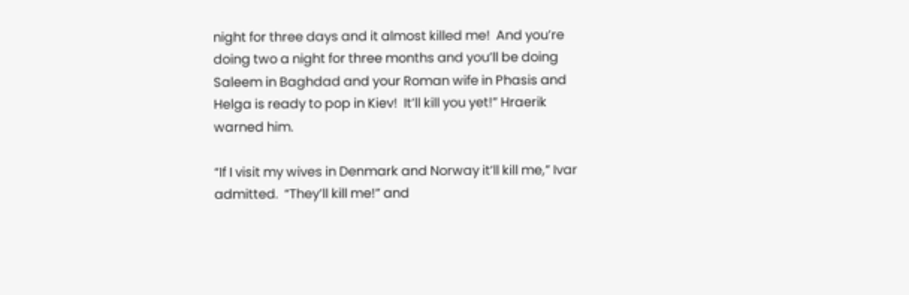night for three days and it almost killed me!  And you’re doing two a night for three months and you’ll be doing Saleem in Baghdad and your Roman wife in Phasis and Helga is ready to pop in Kiev!  It’ll kill you yet!” Hraerik warned him.

“If I visit my wives in Denmark and Norway it’ll kill me,” Ivar admitted.  “They’ll kill me!” and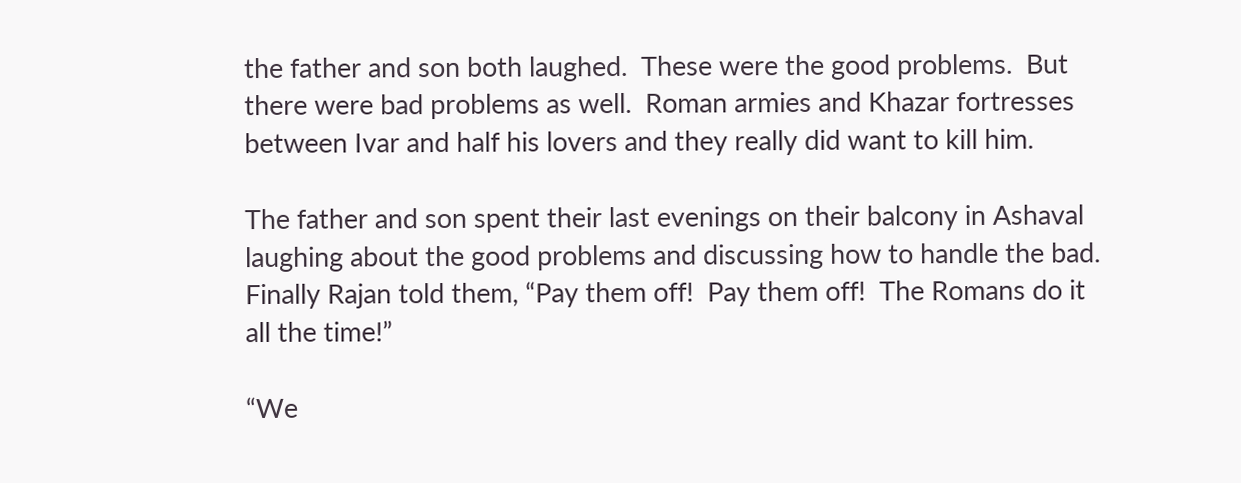the father and son both laughed.  These were the good problems.  But there were bad problems as well.  Roman armies and Khazar fortresses between Ivar and half his lovers and they really did want to kill him.

The father and son spent their last evenings on their balcony in Ashaval laughing about the good problems and discussing how to handle the bad.  Finally Rajan told them, “Pay them off!  Pay them off!  The Romans do it all the time!”

“We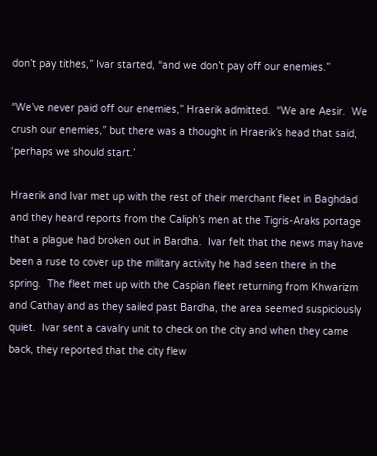don’t pay tithes,” Ivar started, “and we don’t pay off our enemies.”

“We’ve never paid off our enemies,” Hraerik admitted.  “We are Aesir.  We crush our enemies,” but there was a thought in Hraerik’s head that said, ‘perhaps we should start.’

Hraerik and Ivar met up with the rest of their merchant fleet in Baghdad and they heard reports from the Caliph’s men at the Tigris-Araks portage that a plague had broken out in Bardha.  Ivar felt that the news may have been a ruse to cover up the military activity he had seen there in the spring.  The fleet met up with the Caspian fleet returning from Khwarizm and Cathay and as they sailed past Bardha, the area seemed suspiciously quiet.  Ivar sent a cavalry unit to check on the city and when they came back, they reported that the city flew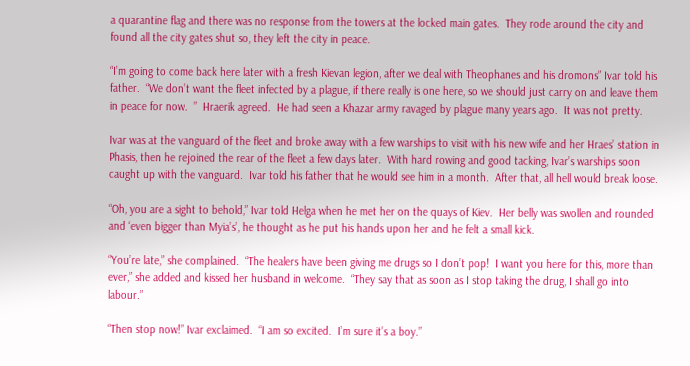a quarantine flag and there was no response from the towers at the locked main gates.  They rode around the city and found all the city gates shut so, they left the city in peace.

“I’m going to come back here later with a fresh Kievan legion, after we deal with Theophanes and his dromons” Ivar told his father.  “We don’t want the fleet infected by a plague, if there really is one here, so we should just carry on and leave them in peace for now.  ”  Hraerik agreed.  He had seen a Khazar army ravaged by plague many years ago.  It was not pretty.

Ivar was at the vanguard of the fleet and broke away with a few warships to visit with his new wife and her Hraes’ station in Phasis, then he rejoined the rear of the fleet a few days later.  With hard rowing and good tacking, Ivar’s warships soon caught up with the vanguard.  Ivar told his father that he would see him in a month.  After that, all hell would break loose.

“Oh, you are a sight to behold,” Ivar told Helga when he met her on the quays of Kiev.  Her belly was swollen and rounded and ‘even bigger than Myia’s’, he thought as he put his hands upon her and he felt a small kick.

“You’re late,” she complained.  “The healers have been giving me drugs so I don’t pop!  I want you here for this, more than ever,” she added and kissed her husband in welcome.  “They say that as soon as I stop taking the drug, I shall go into labour.”

“Then stop now!” Ivar exclaimed.  “I am so excited.  I’m sure it’s a boy.”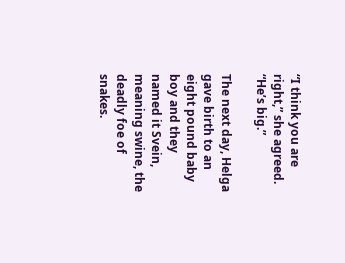“I think you are right,” she agreed.  “He’s big.”

The next day, Helga gave birth to an eight pound baby boy and they named it Svein, meaning swine, the deadly foe of snakes.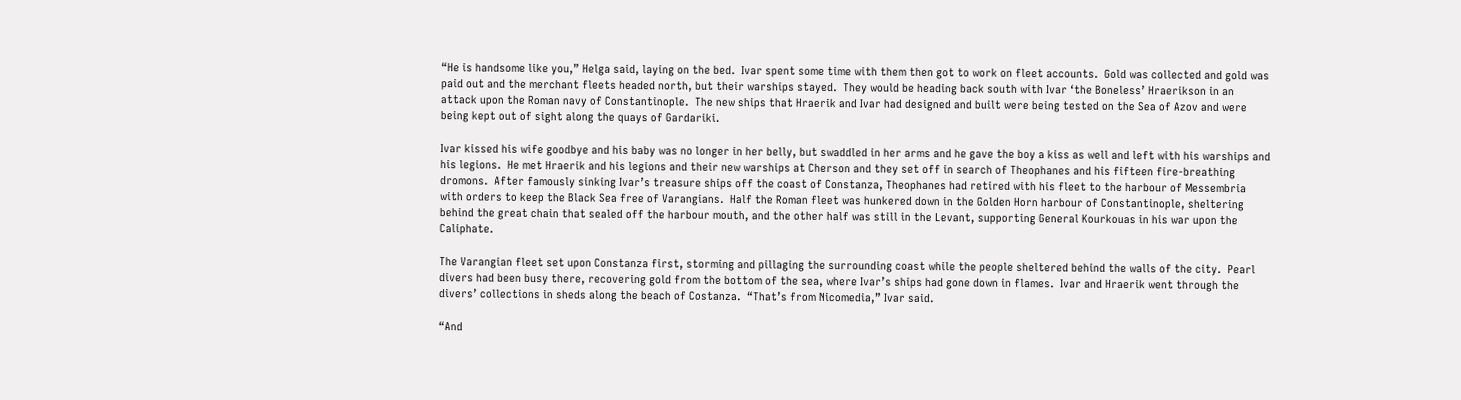“He is handsome like you,” Helga said, laying on the bed.  Ivar spent some time with them then got to work on fleet accounts.  Gold was collected and gold was paid out and the merchant fleets headed north, but their warships stayed.  They would be heading back south with Ivar ‘the Boneless’ Hraerikson in an attack upon the Roman navy of Constantinople.  The new ships that Hraerik and Ivar had designed and built were being tested on the Sea of Azov and were being kept out of sight along the quays of Gardariki.

Ivar kissed his wife goodbye and his baby was no longer in her belly, but swaddled in her arms and he gave the boy a kiss as well and left with his warships and his legions.  He met Hraerik and his legions and their new warships at Cherson and they set off in search of Theophanes and his fifteen fire-breathing dromons.  After famously sinking Ivar’s treasure ships off the coast of Constanza, Theophanes had retired with his fleet to the harbour of Messembria with orders to keep the Black Sea free of Varangians.  Half the Roman fleet was hunkered down in the Golden Horn harbour of Constantinople, sheltering behind the great chain that sealed off the harbour mouth, and the other half was still in the Levant, supporting General Kourkouas in his war upon the Caliphate.

The Varangian fleet set upon Constanza first, storming and pillaging the surrounding coast while the people sheltered behind the walls of the city.  Pearl divers had been busy there, recovering gold from the bottom of the sea, where Ivar’s ships had gone down in flames.  Ivar and Hraerik went through the divers’ collections in sheds along the beach of Costanza.  “That’s from Nicomedia,” Ivar said.

“And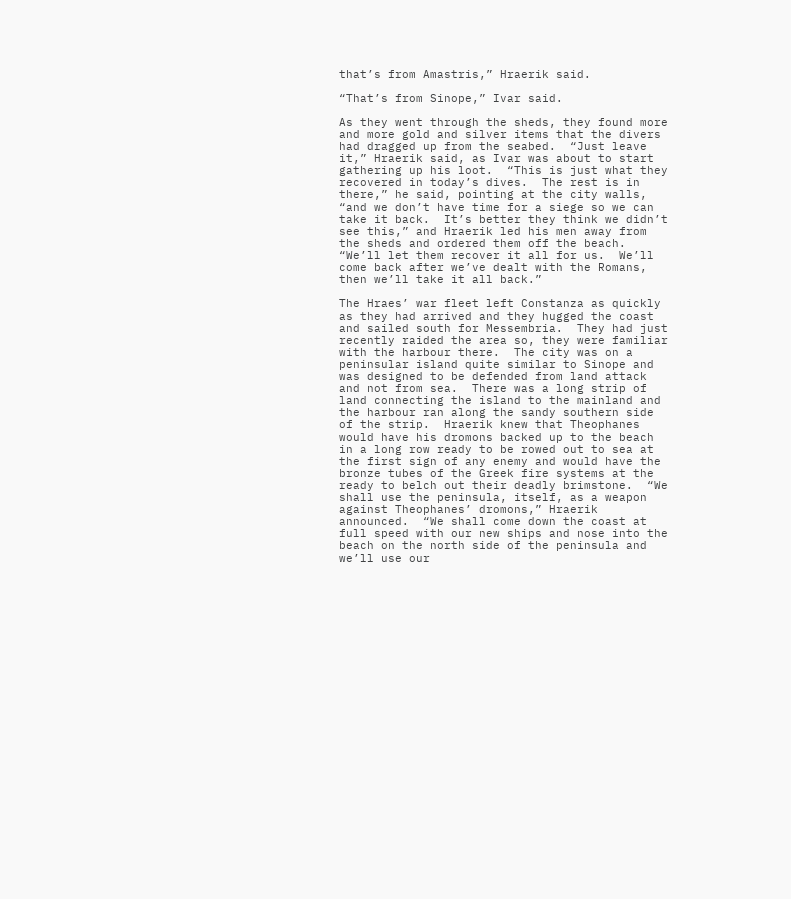that’s from Amastris,” Hraerik said.

“That’s from Sinope,” Ivar said.

As they went through the sheds, they found more and more gold and silver items that the divers had dragged up from the seabed.  “Just leave it,” Hraerik said, as Ivar was about to start gathering up his loot.  “This is just what they recovered in today’s dives.  The rest is in there,” he said, pointing at the city walls, “and we don’t have time for a siege so we can take it back.  It’s better they think we didn’t see this,” and Hraerik led his men away from the sheds and ordered them off the beach.  “We’ll let them recover it all for us.  We’ll come back after we’ve dealt with the Romans, then we’ll take it all back.”

The Hraes’ war fleet left Constanza as quickly as they had arrived and they hugged the coast and sailed south for Messembria.  They had just recently raided the area so, they were familiar with the harbour there.  The city was on a peninsular island quite similar to Sinope and was designed to be defended from land attack and not from sea.  There was a long strip of land connecting the island to the mainland and the harbour ran along the sandy southern side of the strip.  Hraerik knew that Theophanes would have his dromons backed up to the beach in a long row ready to be rowed out to sea at the first sign of any enemy and would have the bronze tubes of the Greek fire systems at the ready to belch out their deadly brimstone.  “We shall use the peninsula, itself, as a weapon against Theophanes’ dromons,” Hraerik announced.  “We shall come down the coast at full speed with our new ships and nose into the beach on the north side of the peninsula and we’ll use our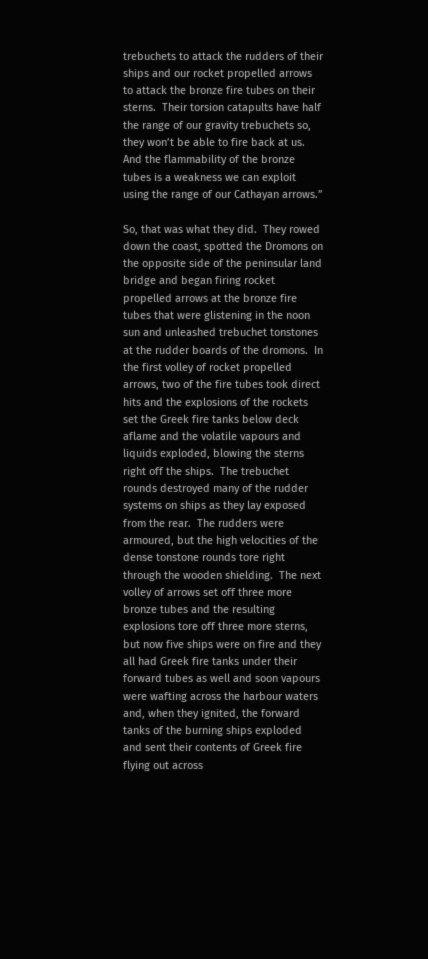trebuchets to attack the rudders of their ships and our rocket propelled arrows to attack the bronze fire tubes on their sterns.  Their torsion catapults have half the range of our gravity trebuchets so, they won’t be able to fire back at us.  And the flammability of the bronze tubes is a weakness we can exploit using the range of our Cathayan arrows.”

So, that was what they did.  They rowed down the coast, spotted the Dromons on the opposite side of the peninsular land bridge and began firing rocket propelled arrows at the bronze fire tubes that were glistening in the noon sun and unleashed trebuchet tonstones at the rudder boards of the dromons.  In the first volley of rocket propelled arrows, two of the fire tubes took direct hits and the explosions of the rockets set the Greek fire tanks below deck aflame and the volatile vapours and liquids exploded, blowing the sterns right off the ships.  The trebuchet rounds destroyed many of the rudder systems on ships as they lay exposed from the rear.  The rudders were armoured, but the high velocities of the dense tonstone rounds tore right through the wooden shielding.  The next volley of arrows set off three more bronze tubes and the resulting explosions tore off three more sterns, but now five ships were on fire and they all had Greek fire tanks under their forward tubes as well and soon vapours were wafting across the harbour waters and, when they ignited, the forward tanks of the burning ships exploded and sent their contents of Greek fire flying out across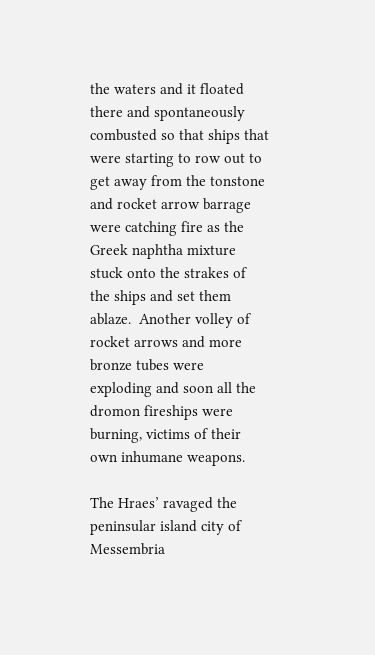the waters and it floated there and spontaneously combusted so that ships that were starting to row out to get away from the tonstone and rocket arrow barrage were catching fire as the Greek naphtha mixture stuck onto the strakes of the ships and set them ablaze.  Another volley of rocket arrows and more bronze tubes were exploding and soon all the dromon fireships were burning, victims of their own inhumane weapons.

The Hraes’ ravaged the peninsular island city of Messembria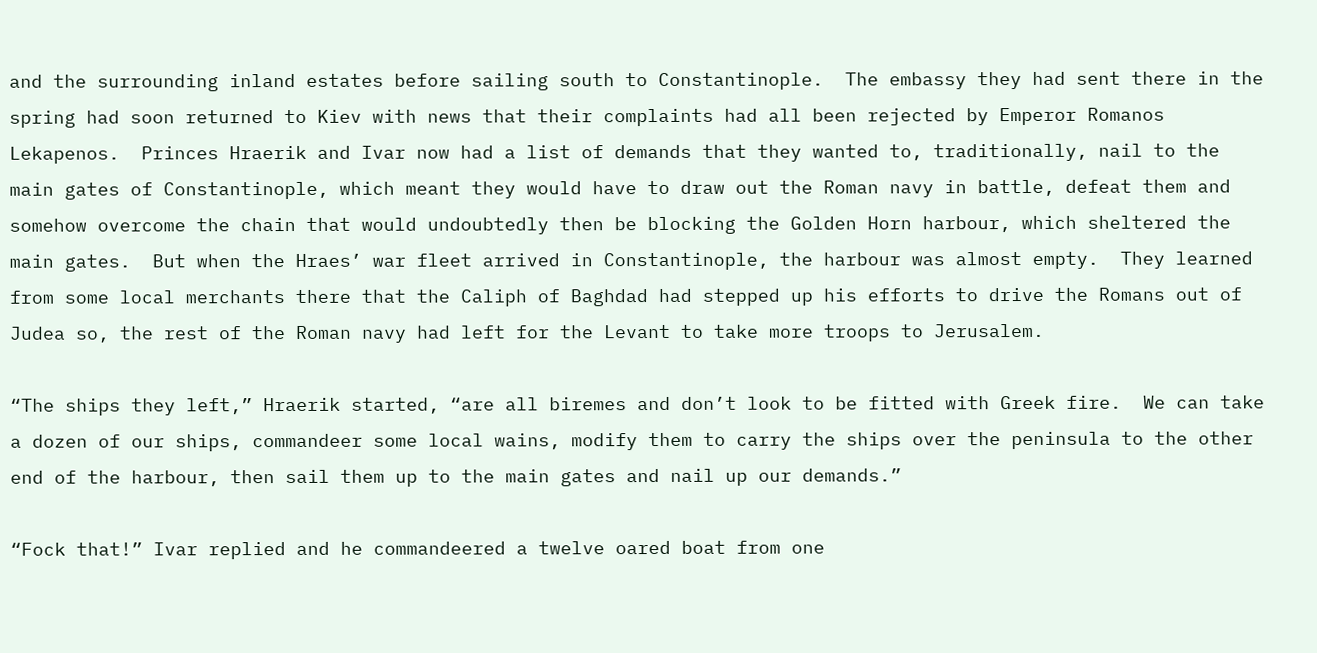and the surrounding inland estates before sailing south to Constantinople.  The embassy they had sent there in the spring had soon returned to Kiev with news that their complaints had all been rejected by Emperor Romanos Lekapenos.  Princes Hraerik and Ivar now had a list of demands that they wanted to, traditionally, nail to the main gates of Constantinople, which meant they would have to draw out the Roman navy in battle, defeat them and somehow overcome the chain that would undoubtedly then be blocking the Golden Horn harbour, which sheltered the main gates.  But when the Hraes’ war fleet arrived in Constantinople, the harbour was almost empty.  They learned from some local merchants there that the Caliph of Baghdad had stepped up his efforts to drive the Romans out of Judea so, the rest of the Roman navy had left for the Levant to take more troops to Jerusalem.

“The ships they left,” Hraerik started, “are all biremes and don’t look to be fitted with Greek fire.  We can take a dozen of our ships, commandeer some local wains, modify them to carry the ships over the peninsula to the other end of the harbour, then sail them up to the main gates and nail up our demands.”

“Fock that!” Ivar replied and he commandeered a twelve oared boat from one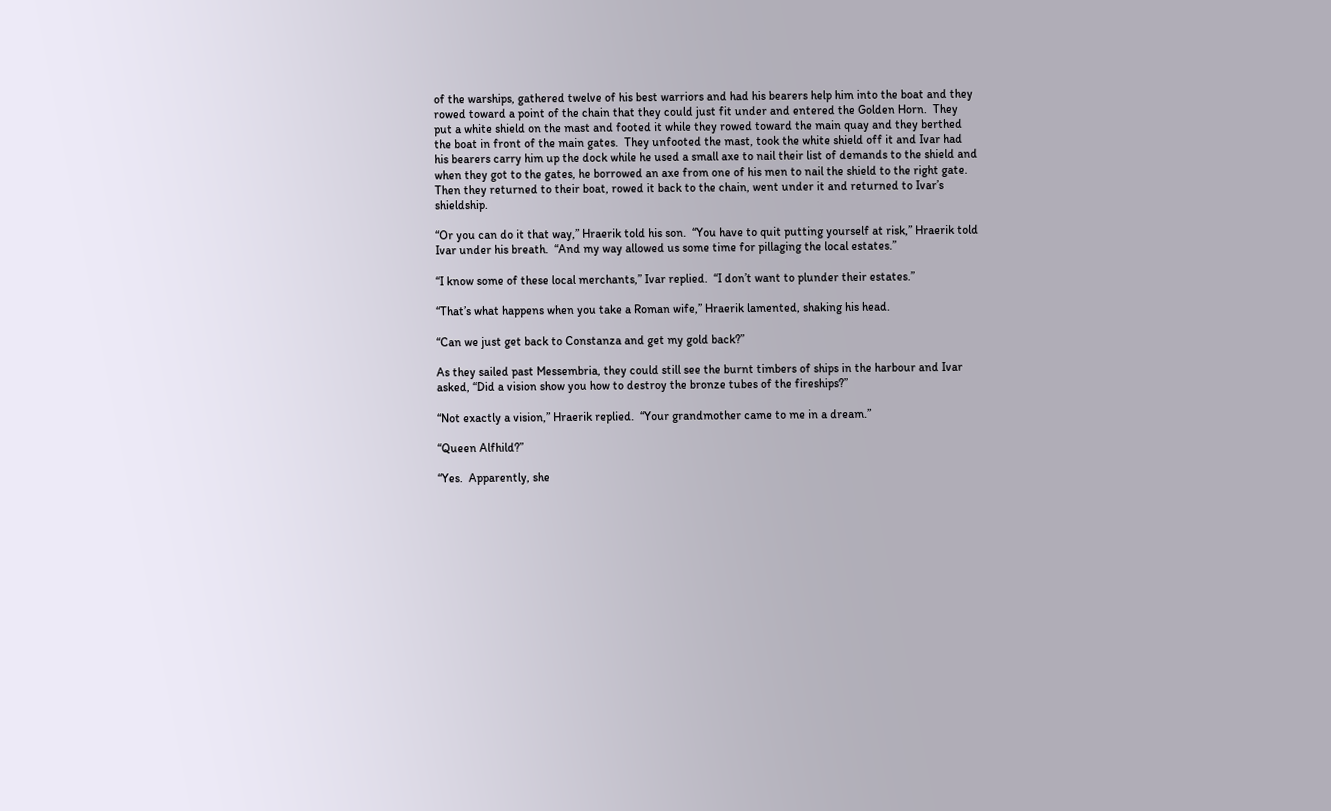of the warships, gathered twelve of his best warriors and had his bearers help him into the boat and they rowed toward a point of the chain that they could just fit under and entered the Golden Horn.  They put a white shield on the mast and footed it while they rowed toward the main quay and they berthed the boat in front of the main gates.  They unfooted the mast, took the white shield off it and Ivar had his bearers carry him up the dock while he used a small axe to nail their list of demands to the shield and when they got to the gates, he borrowed an axe from one of his men to nail the shield to the right gate.  Then they returned to their boat, rowed it back to the chain, went under it and returned to Ivar’s shieldship.

“Or you can do it that way,” Hraerik told his son.  “You have to quit putting yourself at risk,” Hraerik told Ivar under his breath.  “And my way allowed us some time for pillaging the local estates.”

“I know some of these local merchants,” Ivar replied.  “I don’t want to plunder their estates.”

“That’s what happens when you take a Roman wife,” Hraerik lamented, shaking his head.

“Can we just get back to Constanza and get my gold back?”

As they sailed past Messembria, they could still see the burnt timbers of ships in the harbour and Ivar asked, “Did a vision show you how to destroy the bronze tubes of the fireships?”

“Not exactly a vision,” Hraerik replied.  “Your grandmother came to me in a dream.”

“Queen Alfhild?”

“Yes.  Apparently, she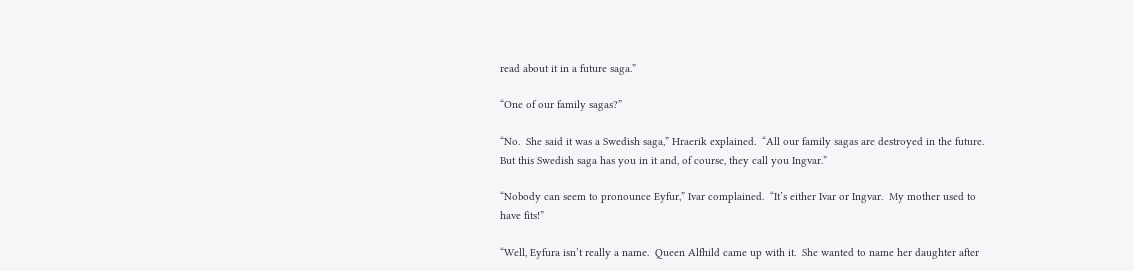read about it in a future saga.”

“One of our family sagas?”

“No.  She said it was a Swedish saga,” Hraerik explained.  “All our family sagas are destroyed in the future.  But this Swedish saga has you in it and, of course, they call you Ingvar.”

“Nobody can seem to pronounce Eyfur,” Ivar complained.  “It’s either Ivar or Ingvar.  My mother used to have fits!”

“Well, Eyfura isn’t really a name.  Queen Alfhild came up with it.  She wanted to name her daughter after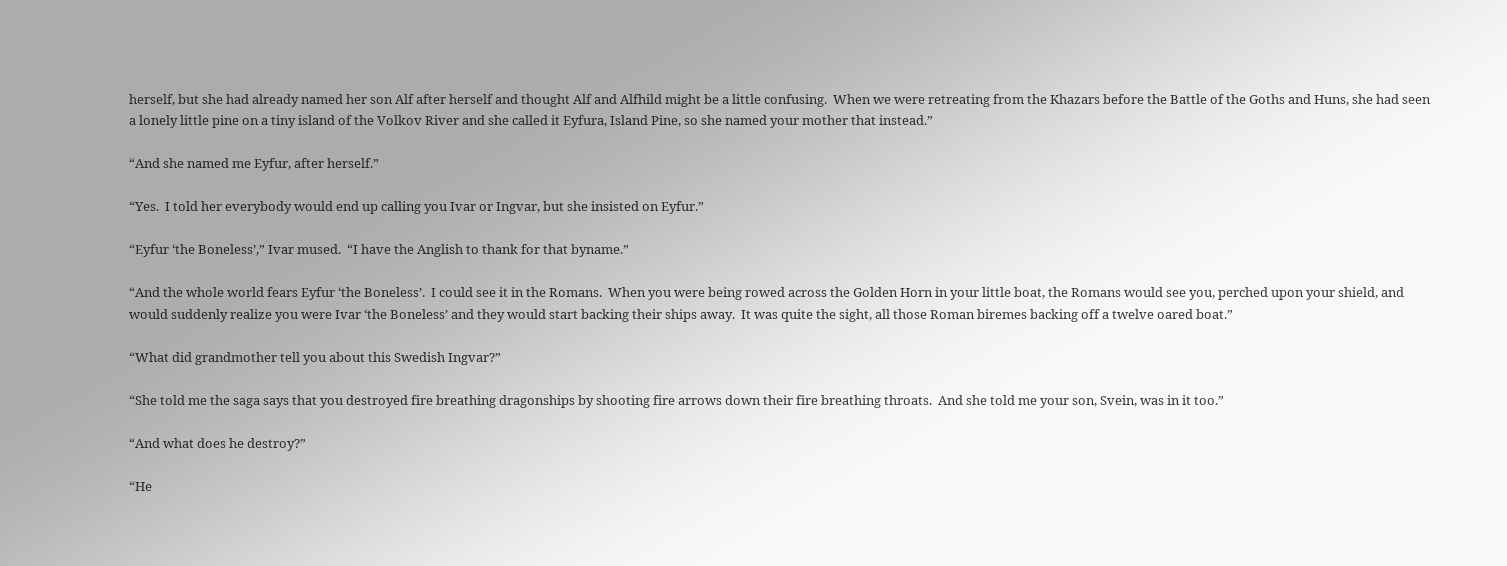herself, but she had already named her son Alf after herself and thought Alf and Alfhild might be a little confusing.  When we were retreating from the Khazars before the Battle of the Goths and Huns, she had seen a lonely little pine on a tiny island of the Volkov River and she called it Eyfura, Island Pine, so she named your mother that instead.”

“And she named me Eyfur, after herself.”

“Yes.  I told her everybody would end up calling you Ivar or Ingvar, but she insisted on Eyfur.”

“Eyfur ‘the Boneless’,” Ivar mused.  “I have the Anglish to thank for that byname.”

“And the whole world fears Eyfur ‘the Boneless’.  I could see it in the Romans.  When you were being rowed across the Golden Horn in your little boat, the Romans would see you, perched upon your shield, and would suddenly realize you were Ivar ‘the Boneless’ and they would start backing their ships away.  It was quite the sight, all those Roman biremes backing off a twelve oared boat.”

“What did grandmother tell you about this Swedish Ingvar?”

“She told me the saga says that you destroyed fire breathing dragonships by shooting fire arrows down their fire breathing throats.  And she told me your son, Svein, was in it too.”

“And what does he destroy?”

“He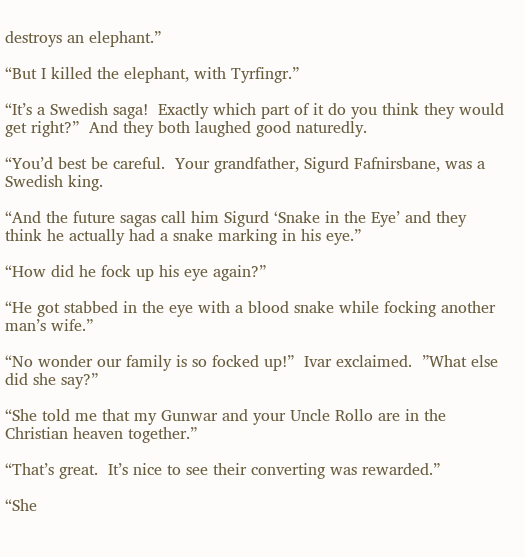destroys an elephant.”

“But I killed the elephant, with Tyrfingr.”

“It’s a Swedish saga!  Exactly which part of it do you think they would get right?”  And they both laughed good naturedly.

“You’d best be careful.  Your grandfather, Sigurd Fafnirsbane, was a Swedish king.

“And the future sagas call him Sigurd ‘Snake in the Eye’ and they think he actually had a snake marking in his eye.”

“How did he fock up his eye again?”

“He got stabbed in the eye with a blood snake while focking another man’s wife.”

“No wonder our family is so focked up!”  Ivar exclaimed.  ”What else did she say?”

“She told me that my Gunwar and your Uncle Rollo are in the Christian heaven together.”

“That’s great.  It’s nice to see their converting was rewarded.”

“She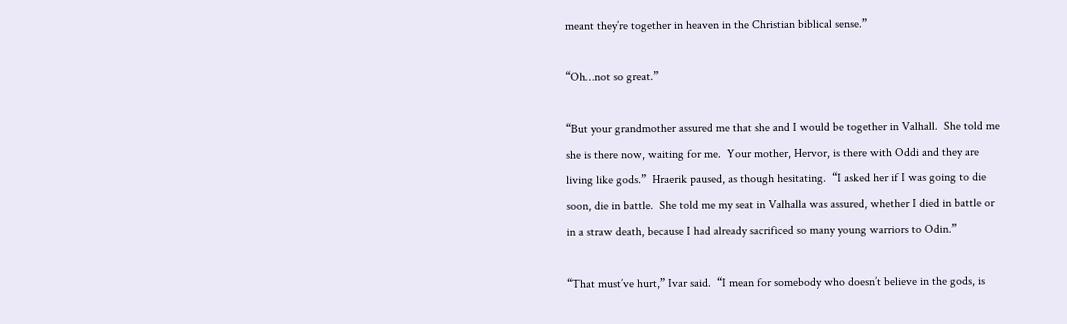meant they’re together in heaven in the Christian biblical sense.”

“Oh…not so great.”

“But your grandmother assured me that she and I would be together in Valhall.  She told me she is there now, waiting for me.  Your mother, Hervor, is there with Oddi and they are living like gods.”  Hraerik paused, as though hesitating.  “I asked her if I was going to die soon, die in battle.  She told me my seat in Valhalla was assured, whether I died in battle or in a straw death, because I had already sacrificed so many young warriors to Odin.”

“That must’ve hurt,” Ivar said.  “I mean for somebody who doesn’t believe in the gods, is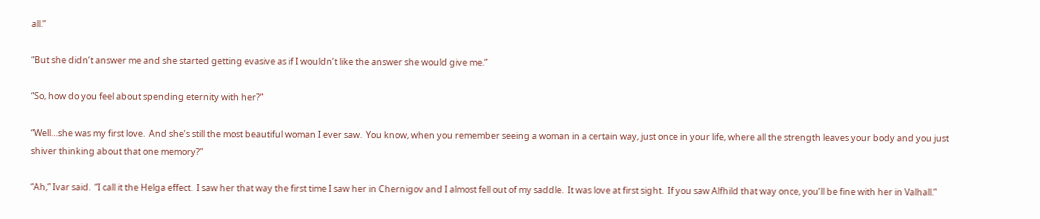all.”

“But she didn’t answer me and she started getting evasive as if I wouldn’t like the answer she would give me.”

“So, how do you feel about spending eternity with her?”

“Well…she was my first love.  And she’s still the most beautiful woman I ever saw.  You know, when you remember seeing a woman in a certain way, just once in your life, where all the strength leaves your body and you just shiver thinking about that one memory?”

“Ah,” Ivar said.  “I call it the Helga effect.  I saw her that way the first time I saw her in Chernigov and I almost fell out of my saddle.  It was love at first sight.  If you saw Alfhild that way once, you’ll be fine with her in Valhall.”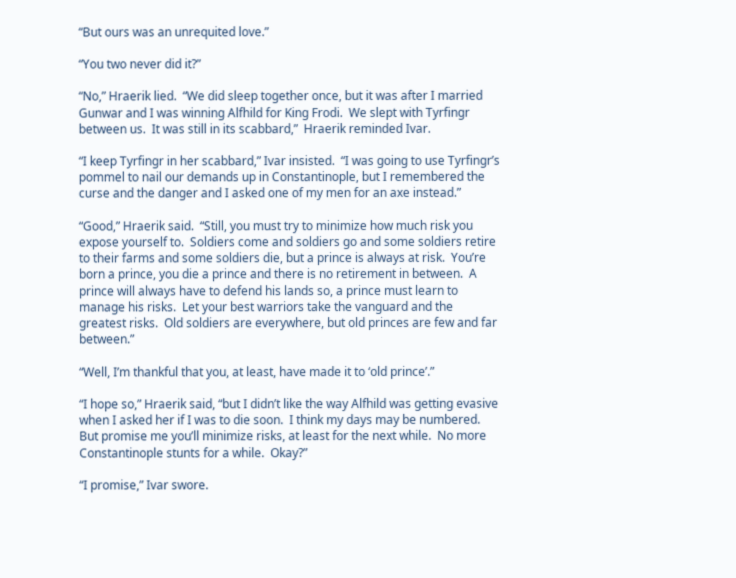“But ours was an unrequited love.”

“You two never did it?”

“No,” Hraerik lied.  “We did sleep together once, but it was after I married Gunwar and I was winning Alfhild for King Frodi.  We slept with Tyrfingr between us.  It was still in its scabbard,”  Hraerik reminded Ivar.

“I keep Tyrfingr in her scabbard,” Ivar insisted.  “I was going to use Tyrfingr’s pommel to nail our demands up in Constantinople, but I remembered the curse and the danger and I asked one of my men for an axe instead.”

“Good,” Hraerik said.  “Still, you must try to minimize how much risk you expose yourself to.  Soldiers come and soldiers go and some soldiers retire to their farms and some soldiers die, but a prince is always at risk.  You’re born a prince, you die a prince and there is no retirement in between.  A prince will always have to defend his lands so, a prince must learn to manage his risks.  Let your best warriors take the vanguard and the greatest risks.  Old soldiers are everywhere, but old princes are few and far between.”

“Well, I’m thankful that you, at least, have made it to ‘old prince’.”

“I hope so,” Hraerik said, “but I didn’t like the way Alfhild was getting evasive when I asked her if I was to die soon.  I think my days may be numbered.  But promise me you’ll minimize risks, at least for the next while.  No more Constantinople stunts for a while.  Okay?”

“I promise,” Ivar swore.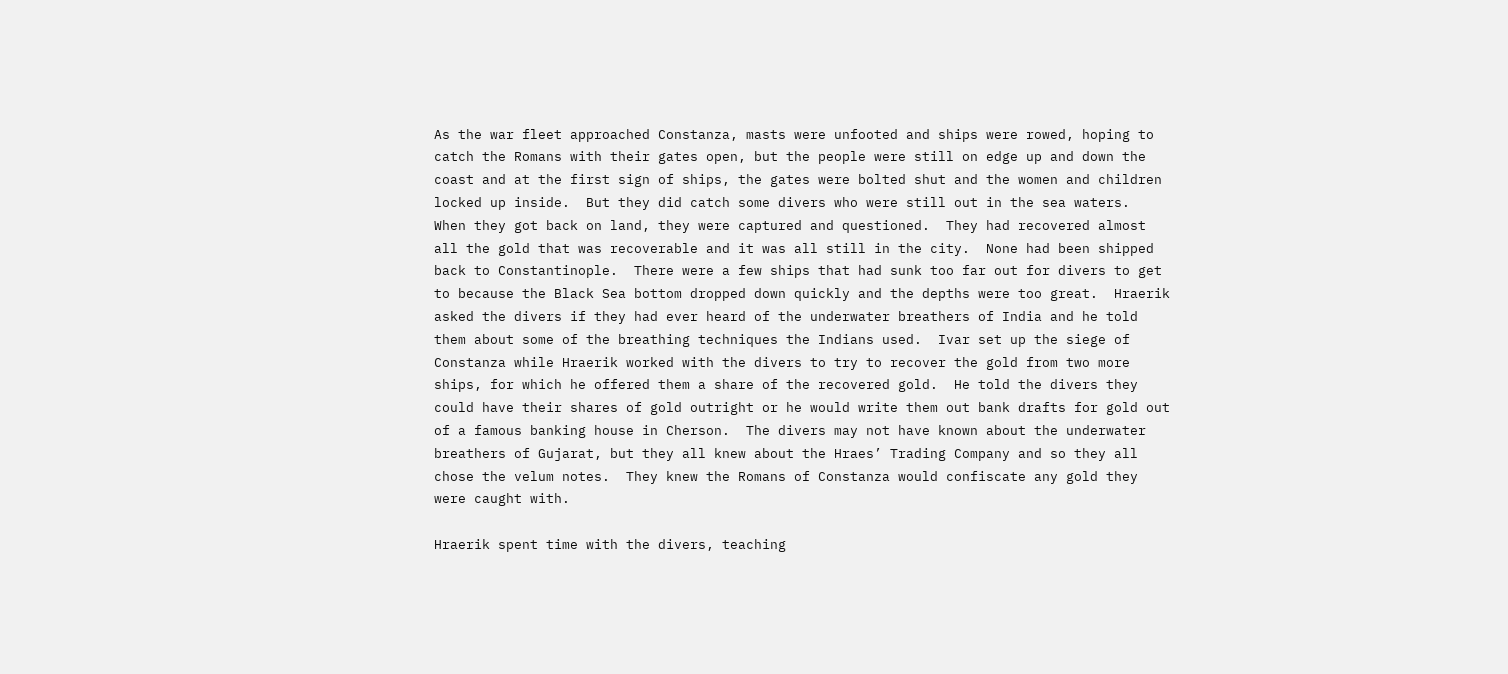As the war fleet approached Constanza, masts were unfooted and ships were rowed, hoping to catch the Romans with their gates open, but the people were still on edge up and down the coast and at the first sign of ships, the gates were bolted shut and the women and children locked up inside.  But they did catch some divers who were still out in the sea waters.  When they got back on land, they were captured and questioned.  They had recovered almost all the gold that was recoverable and it was all still in the city.  None had been shipped back to Constantinople.  There were a few ships that had sunk too far out for divers to get to because the Black Sea bottom dropped down quickly and the depths were too great.  Hraerik asked the divers if they had ever heard of the underwater breathers of India and he told them about some of the breathing techniques the Indians used.  Ivar set up the siege of Constanza while Hraerik worked with the divers to try to recover the gold from two more ships, for which he offered them a share of the recovered gold.  He told the divers they could have their shares of gold outright or he would write them out bank drafts for gold out of a famous banking house in Cherson.  The divers may not have known about the underwater breathers of Gujarat, but they all knew about the Hraes’ Trading Company and so they all chose the velum notes.  They knew the Romans of Constanza would confiscate any gold they were caught with.

Hraerik spent time with the divers, teaching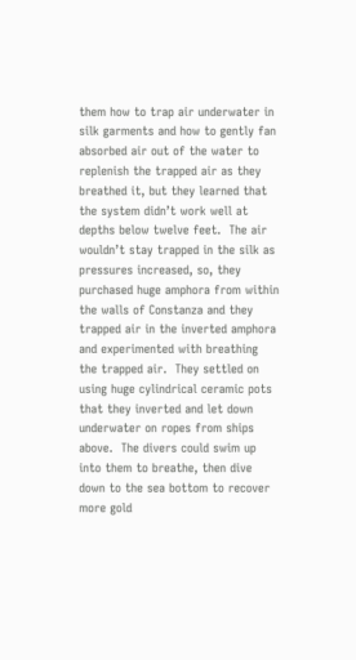them how to trap air underwater in silk garments and how to gently fan absorbed air out of the water to replenish the trapped air as they breathed it, but they learned that the system didn’t work well at depths below twelve feet.  The air wouldn’t stay trapped in the silk as pressures increased, so, they purchased huge amphora from within the walls of Constanza and they trapped air in the inverted amphora and experimented with breathing the trapped air.  They settled on using huge cylindrical ceramic pots that they inverted and let down underwater on ropes from ships above.  The divers could swim up into them to breathe, then dive down to the sea bottom to recover more gold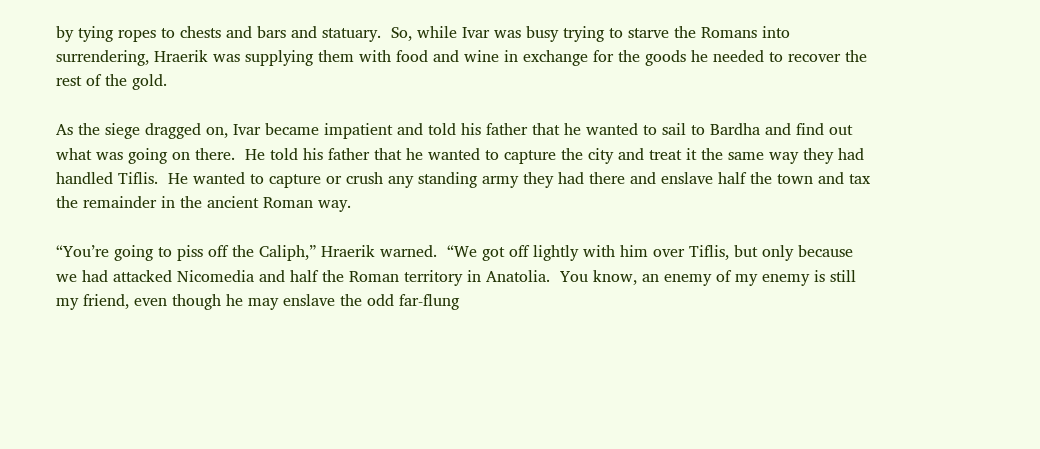by tying ropes to chests and bars and statuary.  So, while Ivar was busy trying to starve the Romans into surrendering, Hraerik was supplying them with food and wine in exchange for the goods he needed to recover the rest of the gold.

As the siege dragged on, Ivar became impatient and told his father that he wanted to sail to Bardha and find out what was going on there.  He told his father that he wanted to capture the city and treat it the same way they had handled Tiflis.  He wanted to capture or crush any standing army they had there and enslave half the town and tax the remainder in the ancient Roman way.

“You’re going to piss off the Caliph,” Hraerik warned.  “We got off lightly with him over Tiflis, but only because we had attacked Nicomedia and half the Roman territory in Anatolia.  You know, an enemy of my enemy is still my friend, even though he may enslave the odd far-flung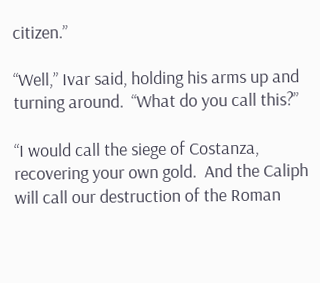citizen.”

“Well,” Ivar said, holding his arms up and turning around.  “What do you call this?”

“I would call the siege of Costanza, recovering your own gold.  And the Caliph will call our destruction of the Roman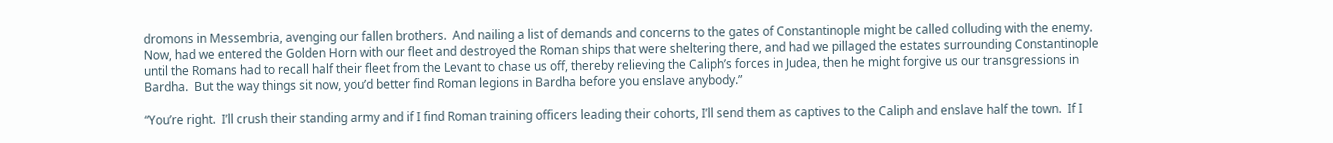dromons in Messembria, avenging our fallen brothers.  And nailing a list of demands and concerns to the gates of Constantinople might be called colluding with the enemy.  Now, had we entered the Golden Horn with our fleet and destroyed the Roman ships that were sheltering there, and had we pillaged the estates surrounding Constantinople until the Romans had to recall half their fleet from the Levant to chase us off, thereby relieving the Caliph’s forces in Judea, then he might forgive us our transgressions in Bardha.  But the way things sit now, you’d better find Roman legions in Bardha before you enslave anybody.”

“You’re right.  I’ll crush their standing army and if I find Roman training officers leading their cohorts, I’ll send them as captives to the Caliph and enslave half the town.  If I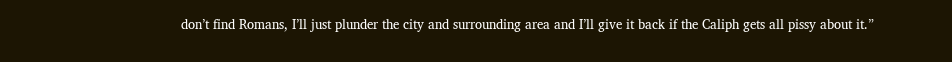don’t find Romans, I’ll just plunder the city and surrounding area and I’ll give it back if the Caliph gets all pissy about it.”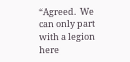“Agreed.  We can only part with a legion here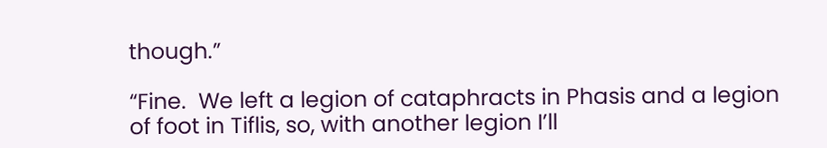though.”

“Fine.  We left a legion of cataphracts in Phasis and a legion of foot in Tiflis, so, with another legion I’ll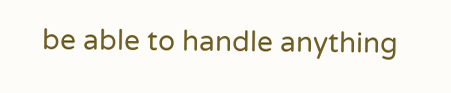be able to handle anything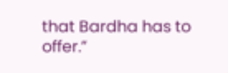that Bardha has to offer.”